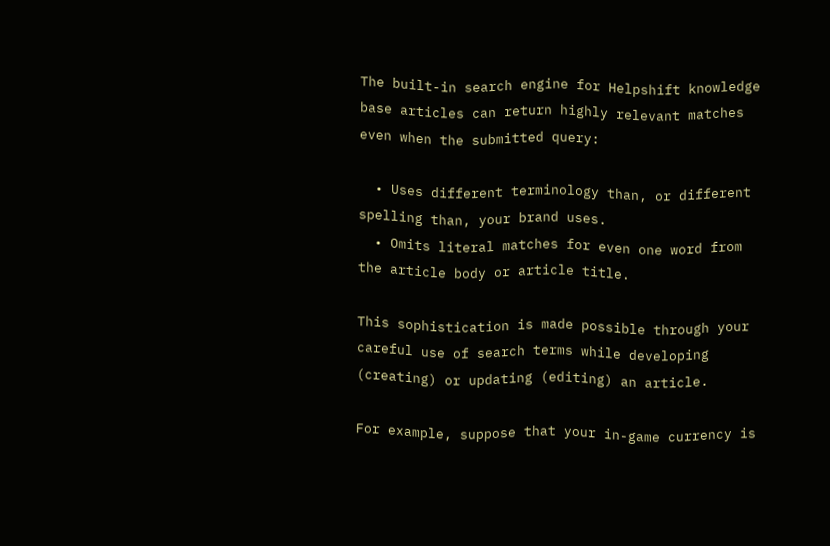The built-in search engine for Helpshift knowledge base articles can return highly relevant matches even when the submitted query:

  • Uses different terminology than, or different spelling than, your brand uses.
  • Omits literal matches for even one word from the article body or article title.

This sophistication is made possible through your careful use of search terms while developing (creating) or updating (editing) an article.

For example, suppose that your in-game currency is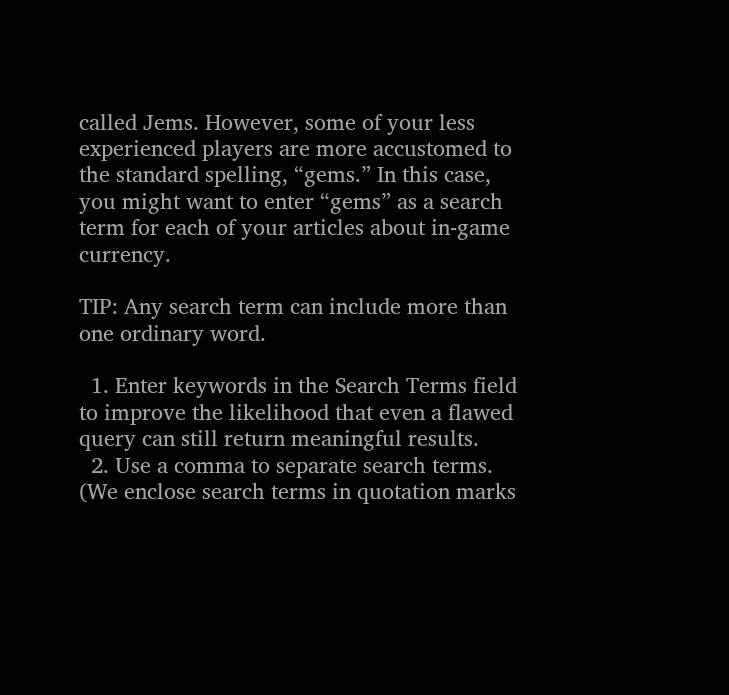called Jems. However, some of your less experienced players are more accustomed to the standard spelling, “gems.” In this case, you might want to enter “gems” as a search term for each of your articles about in-game currency.

TIP: Any search term can include more than one ordinary word.

  1. Enter keywords in the Search Terms field to improve the likelihood that even a flawed query can still return meaningful results.
  2. Use a comma to separate search terms. (We enclose search terms in quotation marks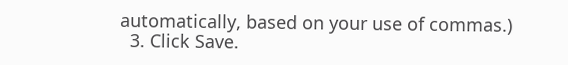automatically, based on your use of commas.)
  3. Click Save.